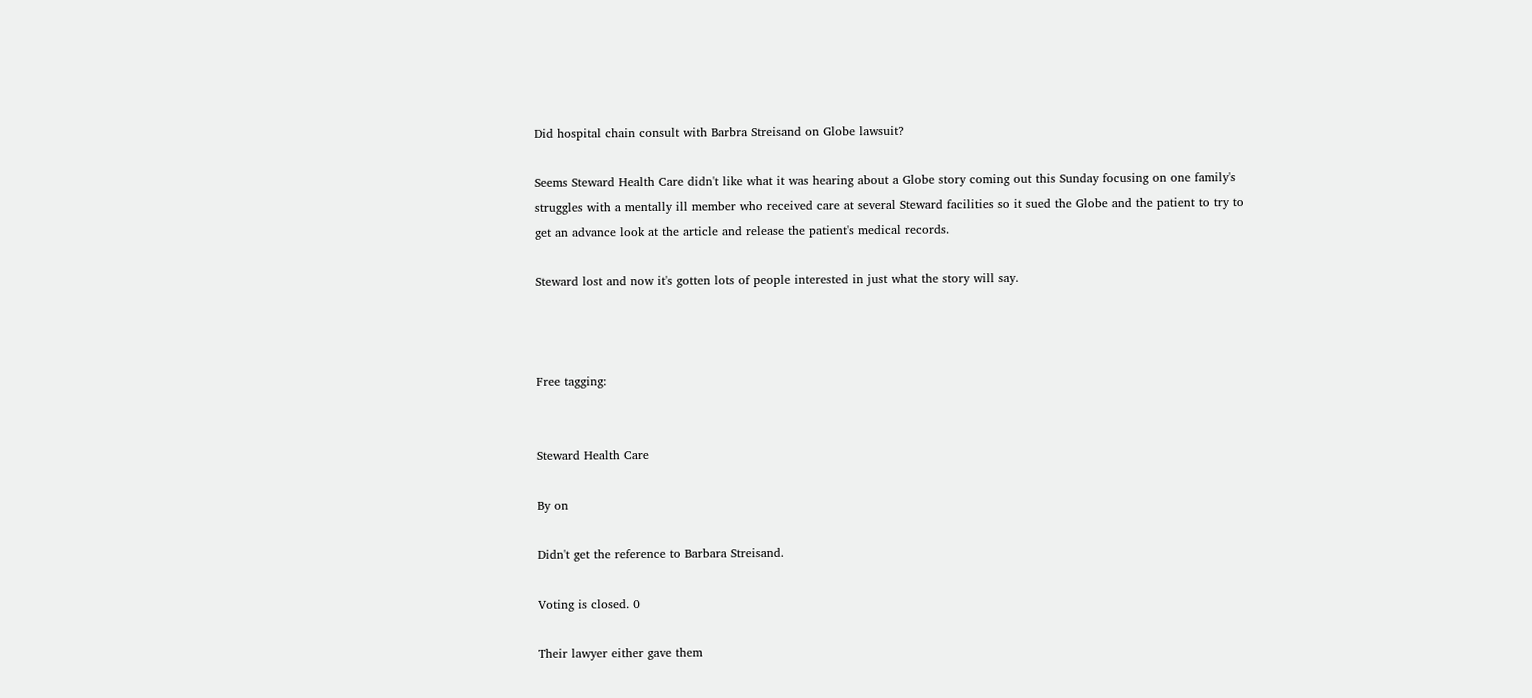Did hospital chain consult with Barbra Streisand on Globe lawsuit?

Seems Steward Health Care didn't like what it was hearing about a Globe story coming out this Sunday focusing on one family's struggles with a mentally ill member who received care at several Steward facilities so it sued the Globe and the patient to try to get an advance look at the article and release the patient's medical records.

Steward lost and now it's gotten lots of people interested in just what the story will say.



Free tagging:


Steward Health Care

By on

Didn't get the reference to Barbara Streisand.

Voting is closed. 0

Their lawyer either gave them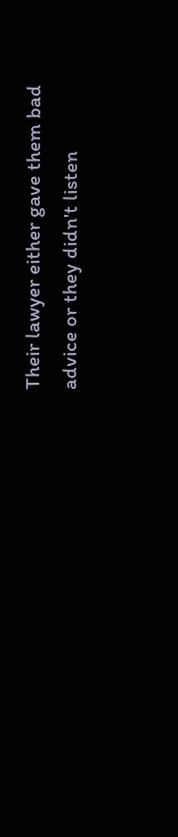Their lawyer either gave them bad advice or they didn't listen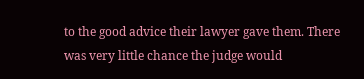to the good advice their lawyer gave them. There was very little chance the judge would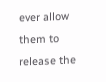ever allow them to release the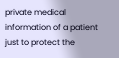private medical information of a patient just to protect the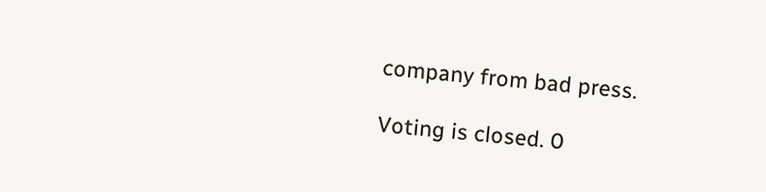company from bad press.

Voting is closed. 0